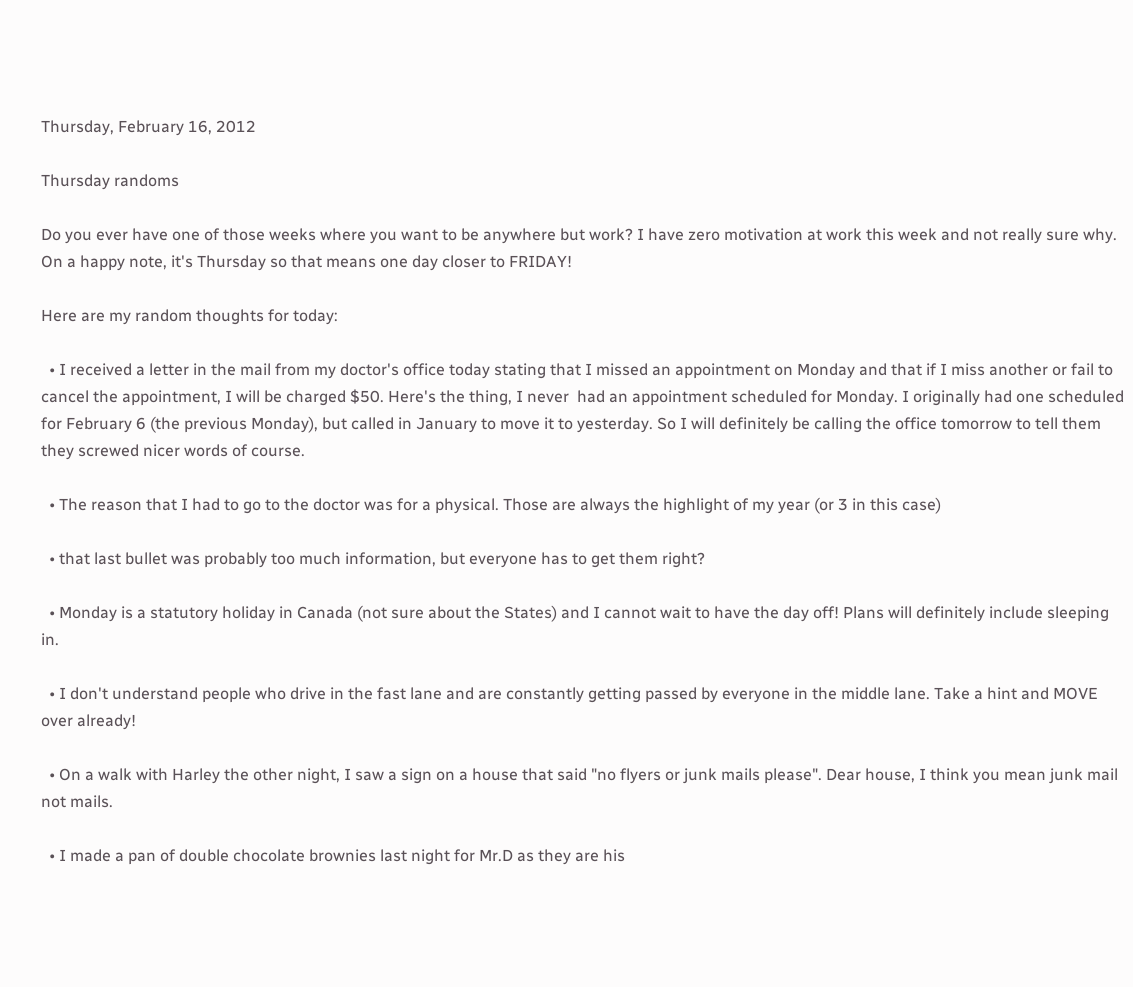Thursday, February 16, 2012

Thursday randoms

Do you ever have one of those weeks where you want to be anywhere but work? I have zero motivation at work this week and not really sure why. On a happy note, it's Thursday so that means one day closer to FRIDAY!

Here are my random thoughts for today:

  • I received a letter in the mail from my doctor's office today stating that I missed an appointment on Monday and that if I miss another or fail to cancel the appointment, I will be charged $50. Here's the thing, I never  had an appointment scheduled for Monday. I originally had one scheduled for February 6 (the previous Monday), but called in January to move it to yesterday. So I will definitely be calling the office tomorrow to tell them they screwed nicer words of course.

  • The reason that I had to go to the doctor was for a physical. Those are always the highlight of my year (or 3 in this case)

  • that last bullet was probably too much information, but everyone has to get them right?

  • Monday is a statutory holiday in Canada (not sure about the States) and I cannot wait to have the day off! Plans will definitely include sleeping in.

  • I don't understand people who drive in the fast lane and are constantly getting passed by everyone in the middle lane. Take a hint and MOVE over already!

  • On a walk with Harley the other night, I saw a sign on a house that said "no flyers or junk mails please". Dear house, I think you mean junk mail not mails.

  • I made a pan of double chocolate brownies last night for Mr.D as they are his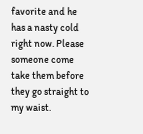favorite and he has a nasty cold right now. Please someone come take them before they go straight to my waist.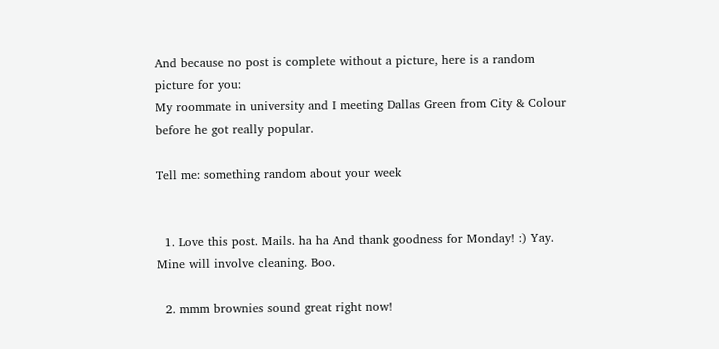And because no post is complete without a picture, here is a random picture for you:
My roommate in university and I meeting Dallas Green from City & Colour before he got really popular.

Tell me: something random about your week


  1. Love this post. Mails. ha ha And thank goodness for Monday! :) Yay. Mine will involve cleaning. Boo.

  2. mmm brownies sound great right now!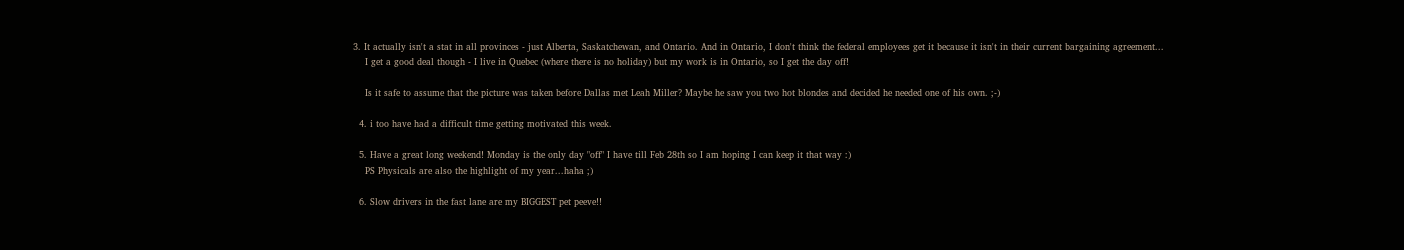3. It actually isn't a stat in all provinces - just Alberta, Saskatchewan, and Ontario. And in Ontario, I don't think the federal employees get it because it isn't in their current bargaining agreement...
    I get a good deal though - I live in Quebec (where there is no holiday) but my work is in Ontario, so I get the day off!

    Is it safe to assume that the picture was taken before Dallas met Leah Miller? Maybe he saw you two hot blondes and decided he needed one of his own. ;-)

  4. i too have had a difficult time getting motivated this week.

  5. Have a great long weekend! Monday is the only day "off" I have till Feb 28th so I am hoping I can keep it that way :)
    PS Physicals are also the highlight of my year...haha ;)

  6. Slow drivers in the fast lane are my BIGGEST pet peeve!!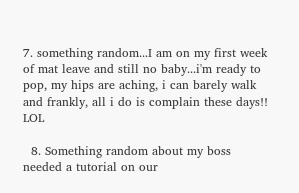7. something random...I am on my first week of mat leave and still no baby...i'm ready to pop, my hips are aching, i can barely walk and frankly, all i do is complain these days!! LOL

  8. Something random about my boss needed a tutorial on our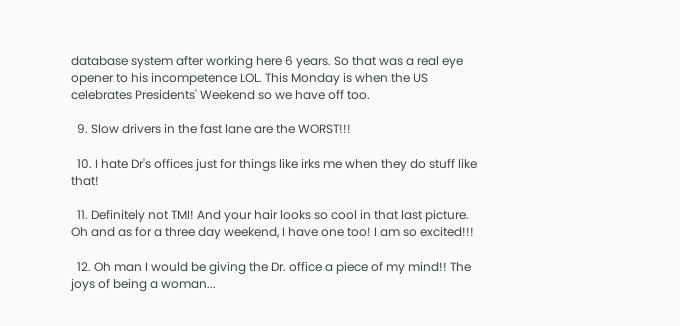database system after working here 6 years. So that was a real eye opener to his incompetence LOL. This Monday is when the US celebrates Presidents' Weekend so we have off too.

  9. Slow drivers in the fast lane are the WORST!!!

  10. I hate Dr's offices just for things like irks me when they do stuff like that!

  11. Definitely not TMI! And your hair looks so cool in that last picture. Oh and as for a three day weekend, I have one too! I am so excited!!!

  12. Oh man I would be giving the Dr. office a piece of my mind!! The joys of being a woman...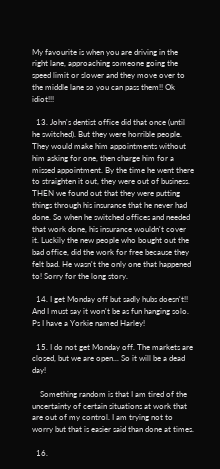My favourite is when you are driving in the right lane, approaching someone going the speed limit or slower and they move over to the middle lane so you can pass them!! Ok idiot!!!

  13. John's dentist office did that once (until he switched). But they were horrible people. They would make him appointments without him asking for one, then charge him for a missed appointment. By the time he went there to straighten it out, they were out of business. THEN we found out that they were putting things through his insurance that he never had done. So when he switched offices and needed that work done, his insurance wouldn't cover it. Luckily the new people who bought out the bad office, did the work for free because they felt bad. He wasn't the only one that happened to! Sorry for the long story.

  14. I get Monday off but sadly hubs doesn't!! And I must say it won't be as fun hanging solo. Ps I have a Yorkie named Harley!

  15. I do not get Monday off. The markets are closed, but we are open... So it will be a dead day!

    Something random is that I am tired of the uncertainty of certain situations at work that are out of my control. I am trying not to worry but that is easier said than done at times.

  16.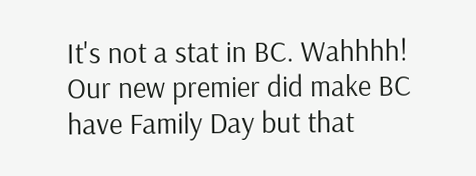It's not a stat in BC. Wahhhh! Our new premier did make BC have Family Day but that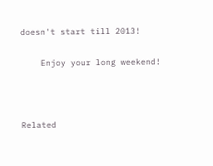doesn't start till 2013!

    Enjoy your long weekend!



Related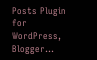Posts Plugin for WordPress, Blogger...